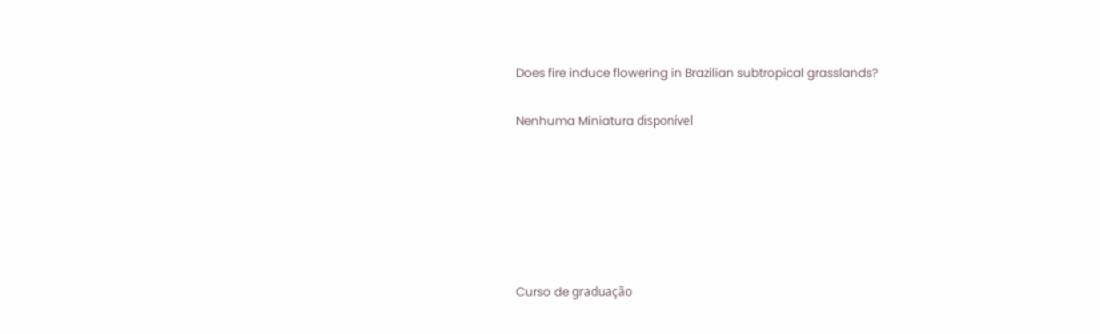Does fire induce flowering in Brazilian subtropical grasslands?

Nenhuma Miniatura disponível






Curso de graduação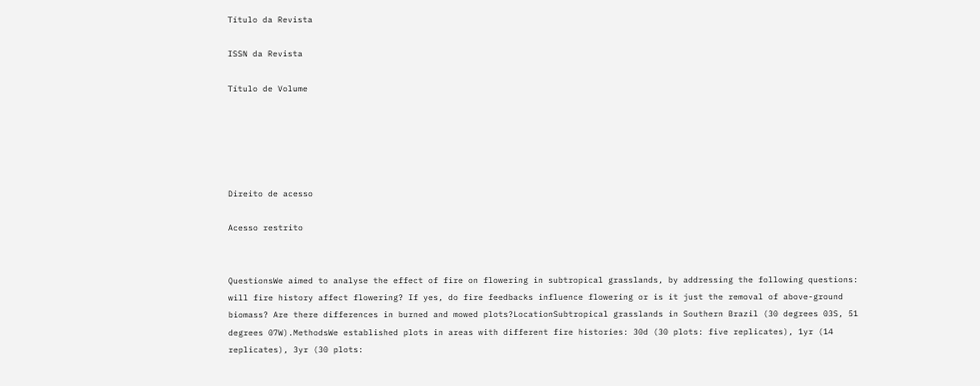Título da Revista

ISSN da Revista

Título de Volume





Direito de acesso

Acesso restrito


QuestionsWe aimed to analyse the effect of fire on flowering in subtropical grasslands, by addressing the following questions: will fire history affect flowering? If yes, do fire feedbacks influence flowering or is it just the removal of above-ground biomass? Are there differences in burned and mowed plots?LocationSubtropical grasslands in Southern Brazil (30 degrees 03S, 51 degrees 07W).MethodsWe established plots in areas with different fire histories: 30d (30 plots: five replicates), 1yr (14 replicates), 3yr (30 plots: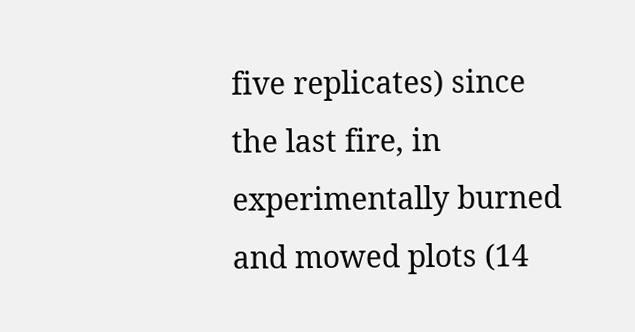five replicates) since the last fire, in experimentally burned and mowed plots (14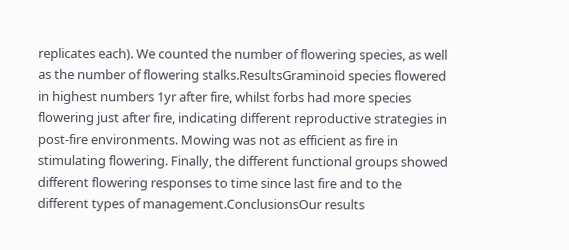replicates each). We counted the number of flowering species, as well as the number of flowering stalks.ResultsGraminoid species flowered in highest numbers 1yr after fire, whilst forbs had more species flowering just after fire, indicating different reproductive strategies in post-fire environments. Mowing was not as efficient as fire in stimulating flowering. Finally, the different functional groups showed different flowering responses to time since last fire and to the different types of management.ConclusionsOur results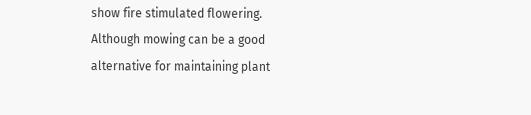show fire stimulated flowering. Although mowing can be a good alternative for maintaining plant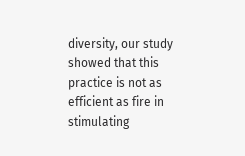diversity, our study showed that this practice is not as efficient as fire in stimulating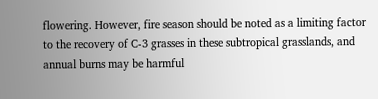flowering. However, fire season should be noted as a limiting factor to the recovery of C-3 grasses in these subtropical grasslands, and annual burns may be harmful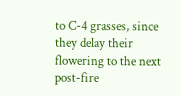to C-4 grasses, since they delay their flowering to the next post-fire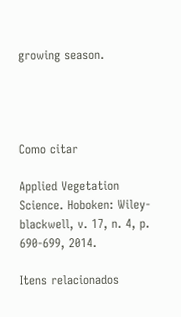growing season.




Como citar

Applied Vegetation Science. Hoboken: Wiley-blackwell, v. 17, n. 4, p. 690-699, 2014.

Itens relacionados